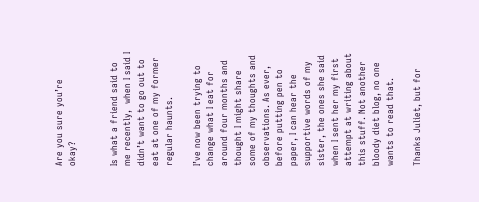Are you sure you’re okay?


Is what a friend said to me recently,  when I said I didn’t want to go out to eat at one of my former regular haunts.

I’ve now been trying to change what I eat for around four months and thought I might share some of my thoughts and observations. As ever, before putting pen to paper, I can hear the supportive words of my sister, the ones she said when I sent her my first attempt at writing about this stuff. Not another bloody diet blog, no one wants to read that.

Thanks Juliet, but for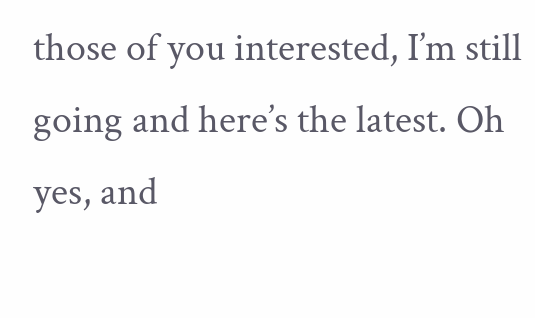those of you interested, I’m still going and here’s the latest. Oh yes, and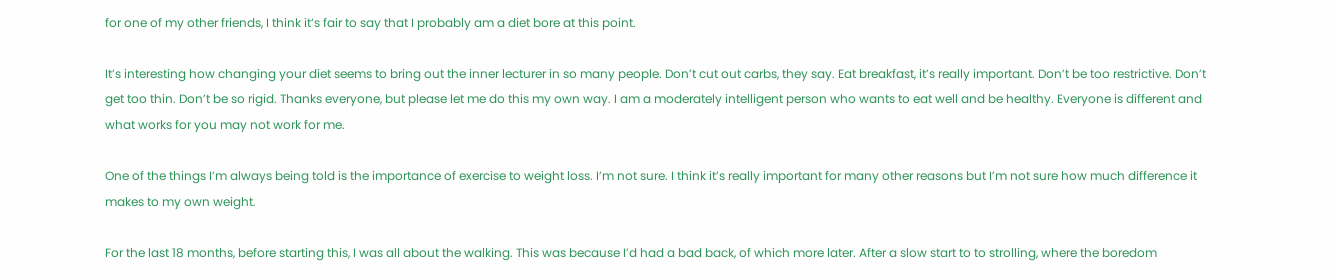for one of my other friends, I think it’s fair to say that I probably am a diet bore at this point.

It’s interesting how changing your diet seems to bring out the inner lecturer in so many people. Don’t cut out carbs, they say. Eat breakfast, it’s really important. Don’t be too restrictive. Don’t get too thin. Don’t be so rigid. Thanks everyone, but please let me do this my own way. I am a moderately intelligent person who wants to eat well and be healthy. Everyone is different and what works for you may not work for me.

One of the things I’m always being told is the importance of exercise to weight loss. I’m not sure. I think it’s really important for many other reasons but I’m not sure how much difference it makes to my own weight.

For the last 18 months, before starting this, I was all about the walking. This was because I’d had a bad back, of which more later. After a slow start to to strolling, where the boredom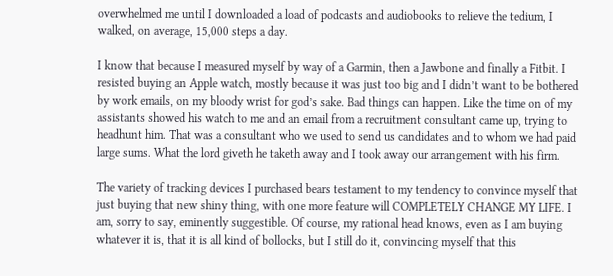overwhelmed me until I downloaded a load of podcasts and audiobooks to relieve the tedium, I walked, on average, 15,000 steps a day.

I know that because I measured myself by way of a Garmin, then a Jawbone and finally a Fitbit. I resisted buying an Apple watch, mostly because it was just too big and I didn’t want to be bothered  by work emails, on my bloody wrist for god’s sake. Bad things can happen. Like the time on of my assistants showed his watch to me and an email from a recruitment consultant came up, trying to headhunt him. That was a consultant who we used to send us candidates and to whom we had paid large sums. What the lord giveth he taketh away and I took away our arrangement with his firm.

The variety of tracking devices I purchased bears testament to my tendency to convince myself that just buying that new shiny thing, with one more feature will COMPLETELY CHANGE MY LIFE. I am, sorry to say, eminently suggestible. Of course, my rational head knows, even as I am buying whatever it is, that it is all kind of bollocks, but I still do it, convincing myself that this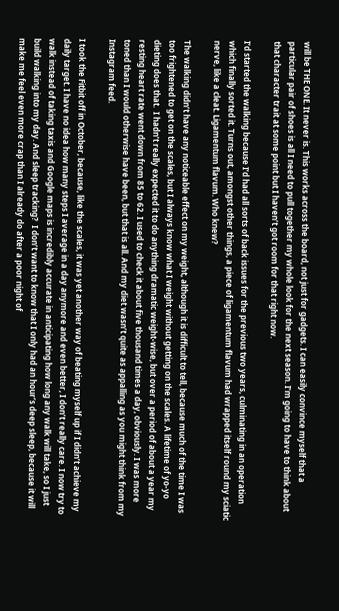will be THE ONE. It never is. This works across the board, not just for gadgets. I can easily convince myself that a particular pair of shoes is all I need to pull together my whole look for the next season. I’m going to have to think about that character trait at some point but I haven’t got room for that right now.

I’d started the walking because I’d had all sorts of back issues for the previous two years, culminating in an operation which finally sorted it. Turns out, amongst other things, a piece of ligamentum flavum had wrapped itself round my sciatic nerve, like a cleat. Ligamentum flavum. Who knew?

The walking didn’t have any noticeable effect on my weight, although it is difficult to tell, because much of the time I was too frightened to get on the scales, but I always know what I weight without getting on the scales. A lifetime of yo-yo dieting does that.  I hadn’t really expected it to do anything dramatic weight-wise, but over a period of about a year my resting heart rate went down from 85 to 62. I used to check it about five thousand times a day, obviously. I was more toned than I would otherwise have been, but that is all. And my diet wasn’t quite as appalling as you might think from my Instagram feed.

I took the Fitbit off in October, because, like the scales, it was yet another way of beating myself up if I didn’t achieve my daily target. I have no idea how many steps I average in a day anymore and even better, I don’t really care. I now try to walk instead of taking taxis and Google maps is incredibly accurate in anticipating how long any walk will take, so I just build walking into my day. And sleep tracking?  I don’t want to know that I only had an hour’s deep sleep, because it will make me feel even more crap than I already do after a poor night of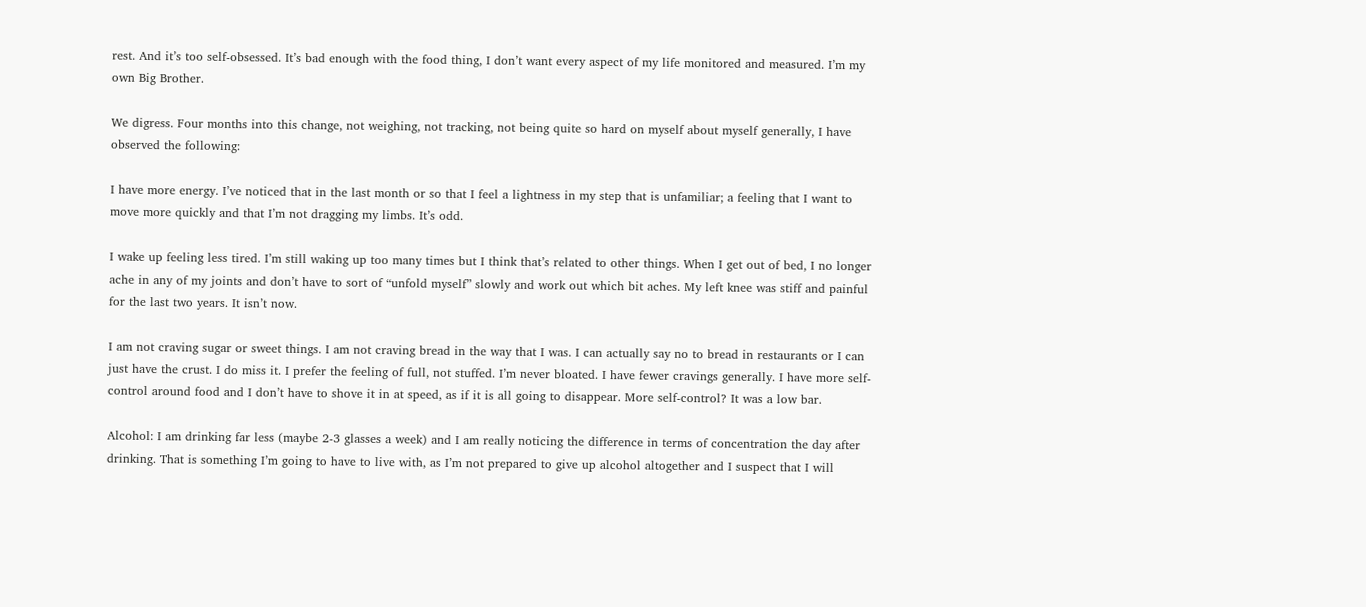rest. And it’s too self-obsessed. It’s bad enough with the food thing, I don’t want every aspect of my life monitored and measured. I’m my own Big Brother.

We digress. Four months into this change, not weighing, not tracking, not being quite so hard on myself about myself generally, I have observed the following:

I have more energy. I’ve noticed that in the last month or so that I feel a lightness in my step that is unfamiliar; a feeling that I want to move more quickly and that I’m not dragging my limbs. It’s odd.

I wake up feeling less tired. I’m still waking up too many times but I think that’s related to other things. When I get out of bed, I no longer ache in any of my joints and don’t have to sort of “unfold myself” slowly and work out which bit aches. My left knee was stiff and painful for the last two years. It isn’t now.

I am not craving sugar or sweet things. I am not craving bread in the way that I was. I can actually say no to bread in restaurants or I can just have the crust. I do miss it. I prefer the feeling of full, not stuffed. I’m never bloated. I have fewer cravings generally. I have more self-control around food and I don’t have to shove it in at speed, as if it is all going to disappear. More self-control? It was a low bar.

Alcohol: I am drinking far less (maybe 2-3 glasses a week) and I am really noticing the difference in terms of concentration the day after drinking. That is something I’m going to have to live with, as I’m not prepared to give up alcohol altogether and I suspect that I will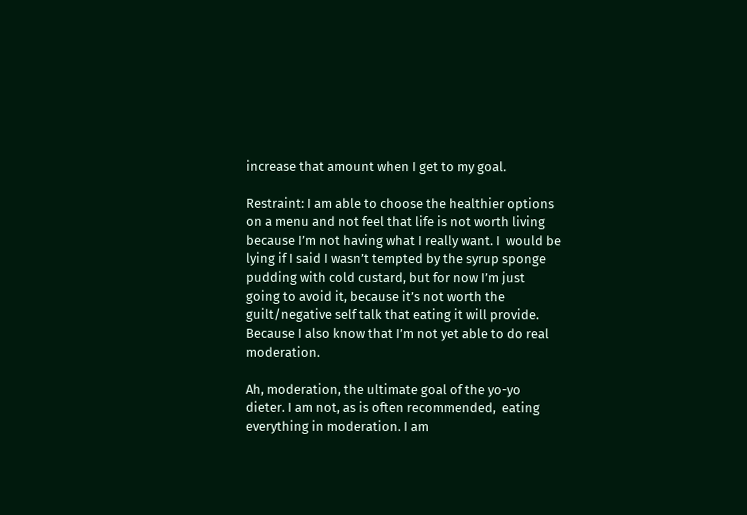increase that amount when I get to my goal.

Restraint: I am able to choose the healthier options on a menu and not feel that life is not worth living because I’m not having what I really want. I  would be lying if I said I wasn’t tempted by the syrup sponge pudding with cold custard, but for now I’m just going to avoid it, because it’s not worth the guilt/negative self talk that eating it will provide. Because I also know that I’m not yet able to do real moderation.

Ah, moderation, the ultimate goal of the yo-yo dieter. I am not, as is often recommended,  eating everything in moderation. I am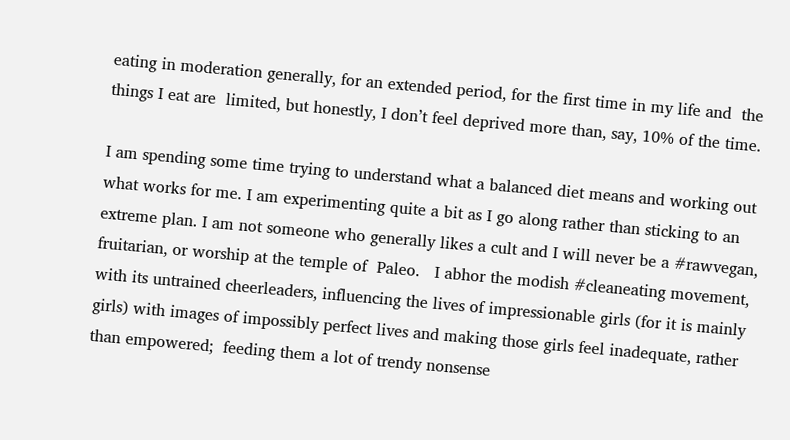eating in moderation generally, for an extended period, for the first time in my life and  the things I eat are  limited, but honestly, I don’t feel deprived more than, say, 10% of the time.

I am spending some time trying to understand what a balanced diet means and working out what works for me. I am experimenting quite a bit as I go along rather than sticking to an extreme plan. I am not someone who generally likes a cult and I will never be a #rawvegan, fruitarian, or worship at the temple of  Paleo.   I abhor the modish #cleaneating movement, with its untrained cheerleaders, influencing the lives of impressionable girls (for it is mainly girls) with images of impossibly perfect lives and making those girls feel inadequate, rather than empowered;  feeding them a lot of trendy nonsense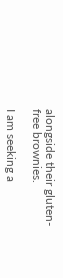alongside their gluten-free brownies.

I am seeking a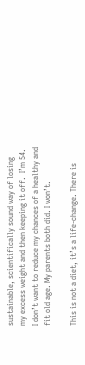sustainable, scientifically sound way of losing my excess weight and then keeping it off.  I’m 54. I don’t want to reduce my chances of a healthy and fit old age. My parents both did. I won’t.

This is not a diet, it’s a life-change. There is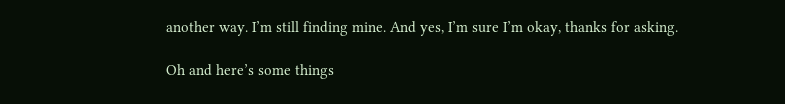another way. I’m still finding mine. And yes, I’m sure I’m okay, thanks for asking.

Oh and here’s some things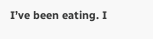I’ve been eating. I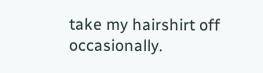take my hairshirt off occasionally.